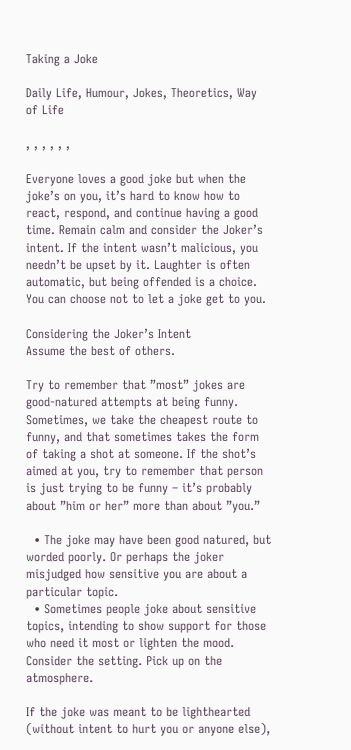Taking a Joke

Daily Life, Humour, Jokes, Theoretics, Way of Life

, , , , , ,

Everyone loves a good joke but when the joke’s on you, it’s hard to know how to react, respond, and continue having a good time. Remain calm and consider the Joker’s intent. If the intent wasn’t malicious, you needn’t be upset by it. Laughter is often automatic, but being offended is a choice. You can choose not to let a joke get to you.

Considering the Joker’s Intent
Assume the best of others.

Try to remember that ”most” jokes are good-natured attempts at being funny. Sometimes, we take the cheapest route to funny, and that sometimes takes the form of taking a shot at someone. If the shot’s aimed at you, try to remember that person is just trying to be funny – it’s probably about ”him or her” more than about ”you.”

  • The joke may have been good natured, but worded poorly. Or perhaps the joker misjudged how sensitive you are about a particular topic.
  • Sometimes people joke about sensitive topics, intending to show support for those who need it most or lighten the mood.
Consider the setting. Pick up on the atmosphere.

If the joke was meant to be lighthearted (without intent to hurt you or anyone else),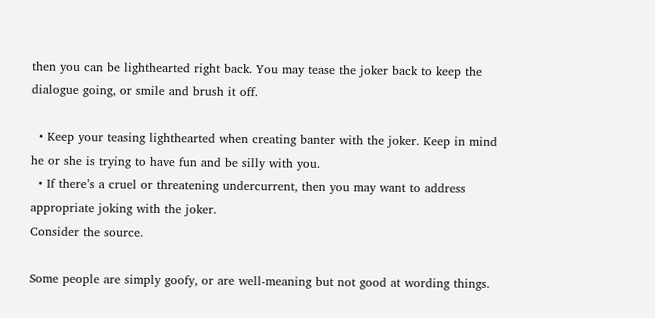then you can be lighthearted right back. You may tease the joker back to keep the dialogue going, or smile and brush it off.

  • Keep your teasing lighthearted when creating banter with the joker. Keep in mind he or she is trying to have fun and be silly with you.
  • If there’s a cruel or threatening undercurrent, then you may want to address appropriate joking with the joker.
Consider the source.

Some people are simply goofy, or are well-meaning but not good at wording things.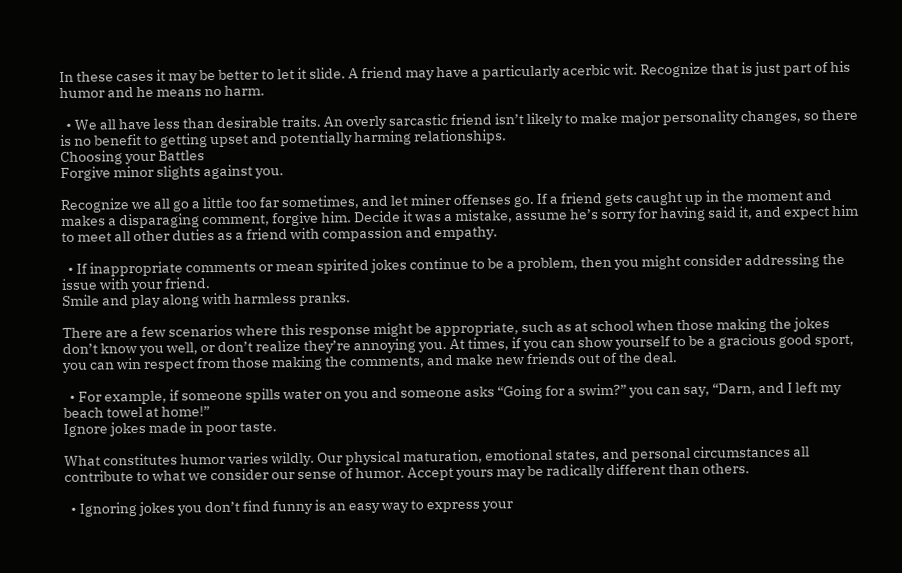In these cases it may be better to let it slide. A friend may have a particularly acerbic wit. Recognize that is just part of his humor and he means no harm.

  • We all have less than desirable traits. An overly sarcastic friend isn’t likely to make major personality changes, so there is no benefit to getting upset and potentially harming relationships.
Choosing your Battles
Forgive minor slights against you.

Recognize we all go a little too far sometimes, and let miner offenses go. If a friend gets caught up in the moment and makes a disparaging comment, forgive him. Decide it was a mistake, assume he’s sorry for having said it, and expect him to meet all other duties as a friend with compassion and empathy.

  • If inappropriate comments or mean spirited jokes continue to be a problem, then you might consider addressing the issue with your friend.
Smile and play along with harmless pranks.

There are a few scenarios where this response might be appropriate, such as at school when those making the jokes don’t know you well, or don’t realize they’re annoying you. At times, if you can show yourself to be a gracious good sport, you can win respect from those making the comments, and make new friends out of the deal.

  • For example, if someone spills water on you and someone asks “Going for a swim?” you can say, “Darn, and I left my beach towel at home!”
Ignore jokes made in poor taste.

What constitutes humor varies wildly. Our physical maturation, emotional states, and personal circumstances all contribute to what we consider our sense of humor. Accept yours may be radically different than others.

  • Ignoring jokes you don’t find funny is an easy way to express your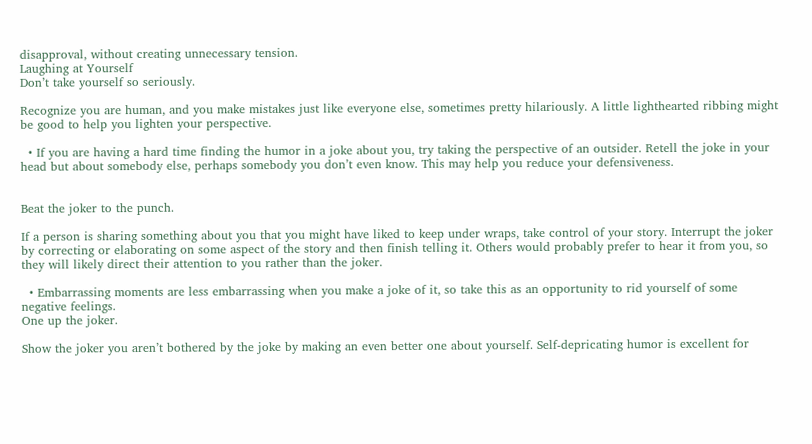disapproval, without creating unnecessary tension.
Laughing at Yourself
Don’t take yourself so seriously.

Recognize you are human, and you make mistakes just like everyone else, sometimes pretty hilariously. A little lighthearted ribbing might be good to help you lighten your perspective.

  • If you are having a hard time finding the humor in a joke about you, try taking the perspective of an outsider. Retell the joke in your head but about somebody else, perhaps somebody you don’t even know. This may help you reduce your defensiveness.


Beat the joker to the punch.

If a person is sharing something about you that you might have liked to keep under wraps, take control of your story. Interrupt the joker by correcting or elaborating on some aspect of the story and then finish telling it. Others would probably prefer to hear it from you, so they will likely direct their attention to you rather than the joker.

  • Embarrassing moments are less embarrassing when you make a joke of it, so take this as an opportunity to rid yourself of some negative feelings.
One up the joker.

Show the joker you aren’t bothered by the joke by making an even better one about yourself. Self-depricating humor is excellent for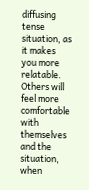diffusing tense situation, as it makes you more relatable. Others will feel more comfortable with themselves and the situation, when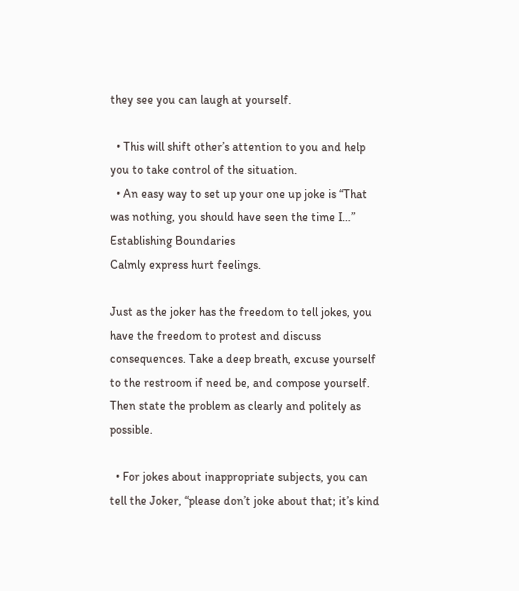they see you can laugh at yourself.

  • This will shift other’s attention to you and help you to take control of the situation.
  • An easy way to set up your one up joke is “That was nothing, you should have seen the time I…”
Establishing Boundaries
Calmly express hurt feelings.

Just as the joker has the freedom to tell jokes, you have the freedom to protest and discuss consequences. Take a deep breath, excuse yourself to the restroom if need be, and compose yourself. Then state the problem as clearly and politely as possible.

  • For jokes about inappropriate subjects, you can tell the Joker, “please don’t joke about that; it’s kind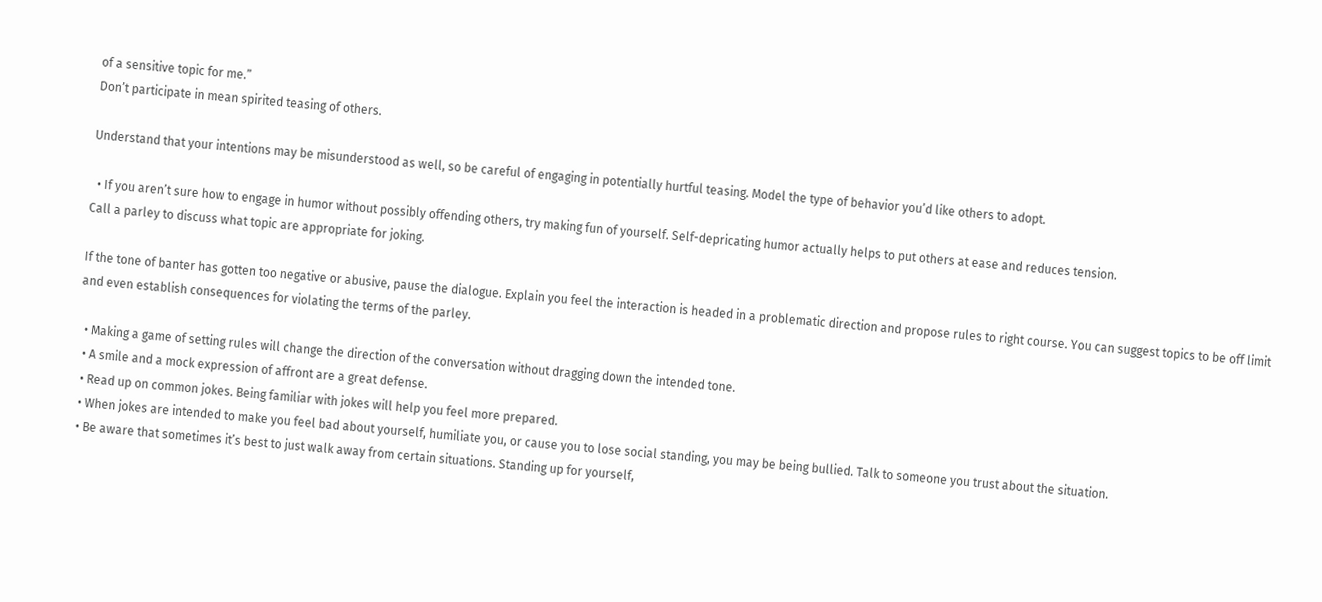of a sensitive topic for me.”
Don’t participate in mean spirited teasing of others.

Understand that your intentions may be misunderstood as well, so be careful of engaging in potentially hurtful teasing. Model the type of behavior you’d like others to adopt.

  • If you aren’t sure how to engage in humor without possibly offending others, try making fun of yourself. Self-depricating humor actually helps to put others at ease and reduces tension.
Call a parley to discuss what topic are appropriate for joking.

If the tone of banter has gotten too negative or abusive, pause the dialogue. Explain you feel the interaction is headed in a problematic direction and propose rules to right course. You can suggest topics to be off limit and even establish consequences for violating the terms of the parley.

  • Making a game of setting rules will change the direction of the conversation without dragging down the intended tone.
  • A smile and a mock expression of affront are a great defense.
  • Read up on common jokes. Being familiar with jokes will help you feel more prepared.
  • When jokes are intended to make you feel bad about yourself, humiliate you, or cause you to lose social standing, you may be being bullied. Talk to someone you trust about the situation.
  • Be aware that sometimes it’s best to just walk away from certain situations. Standing up for yourself,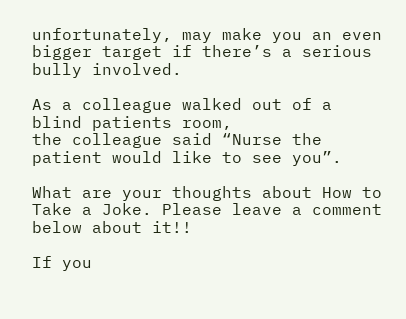unfortunately, may make you an even bigger target if there’s a serious bully involved.

As a colleague walked out of a blind patients room,
the colleague said “Nurse the patient would like to see you”.

What are your thoughts about How to Take a Joke. Please leave a comment below about it!!

If you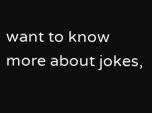want to know more about jokes,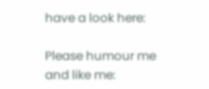have a look here:

Please humour me and like me: